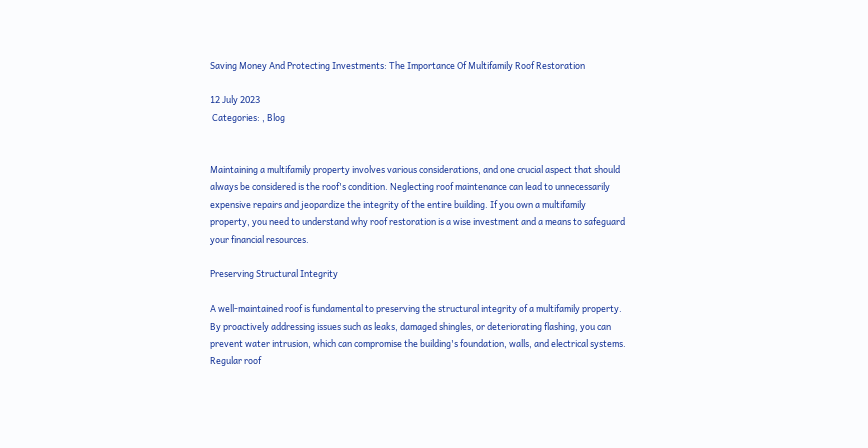Saving Money And Protecting Investments: The Importance Of Multifamily Roof Restoration

12 July 2023
 Categories: , Blog


Maintaining a multifamily property involves various considerations, and one crucial aspect that should always be considered is the roof's condition. Neglecting roof maintenance can lead to unnecessarily expensive repairs and jeopardize the integrity of the entire building. If you own a multifamily property, you need to understand why roof restoration is a wise investment and a means to safeguard your financial resources.

Preserving Structural Integrity

A well-maintained roof is fundamental to preserving the structural integrity of a multifamily property. By proactively addressing issues such as leaks, damaged shingles, or deteriorating flashing, you can prevent water intrusion, which can compromise the building's foundation, walls, and electrical systems. Regular roof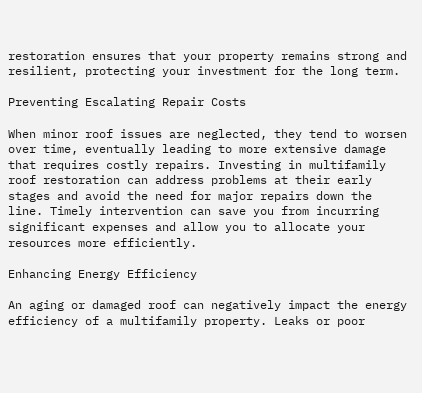restoration ensures that your property remains strong and resilient, protecting your investment for the long term.

Preventing Escalating Repair Costs

When minor roof issues are neglected, they tend to worsen over time, eventually leading to more extensive damage that requires costly repairs. Investing in multifamily roof restoration can address problems at their early stages and avoid the need for major repairs down the line. Timely intervention can save you from incurring significant expenses and allow you to allocate your resources more efficiently.

Enhancing Energy Efficiency

An aging or damaged roof can negatively impact the energy efficiency of a multifamily property. Leaks or poor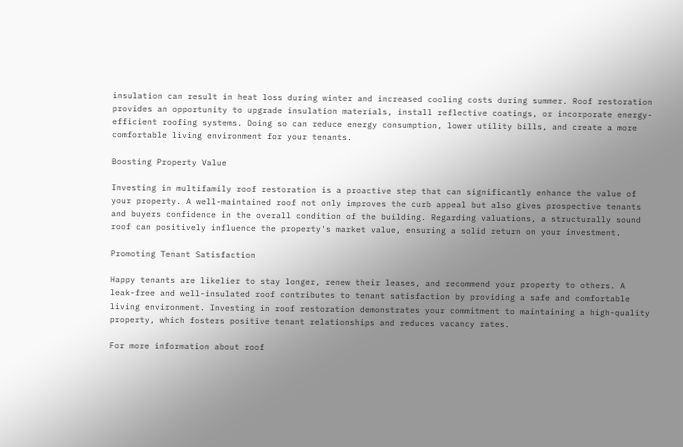insulation can result in heat loss during winter and increased cooling costs during summer. Roof restoration provides an opportunity to upgrade insulation materials, install reflective coatings, or incorporate energy-efficient roofing systems. Doing so can reduce energy consumption, lower utility bills, and create a more comfortable living environment for your tenants.

Boosting Property Value

Investing in multifamily roof restoration is a proactive step that can significantly enhance the value of your property. A well-maintained roof not only improves the curb appeal but also gives prospective tenants and buyers confidence in the overall condition of the building. Regarding valuations, a structurally sound roof can positively influence the property's market value, ensuring a solid return on your investment.

Promoting Tenant Satisfaction

Happy tenants are likelier to stay longer, renew their leases, and recommend your property to others. A leak-free and well-insulated roof contributes to tenant satisfaction by providing a safe and comfortable living environment. Investing in roof restoration demonstrates your commitment to maintaining a high-quality property, which fosters positive tenant relationships and reduces vacancy rates.

For more information about roof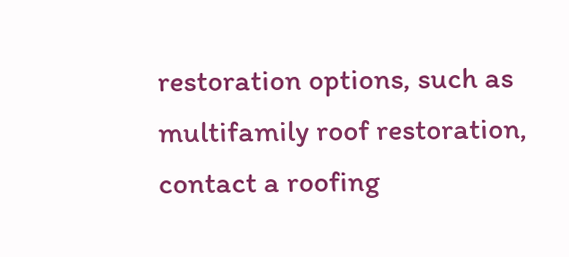restoration options, such as multifamily roof restoration, contact a roofing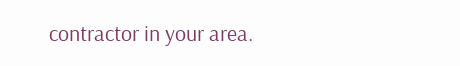contractor in your area.